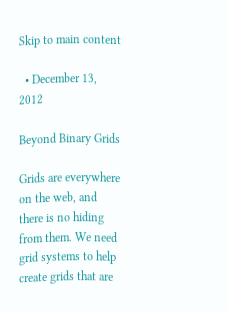Skip to main content

  • December 13, 2012

Beyond Binary Grids

Grids are everywhere on the web, and there is no hiding from them. We need grid systems to help create grids that are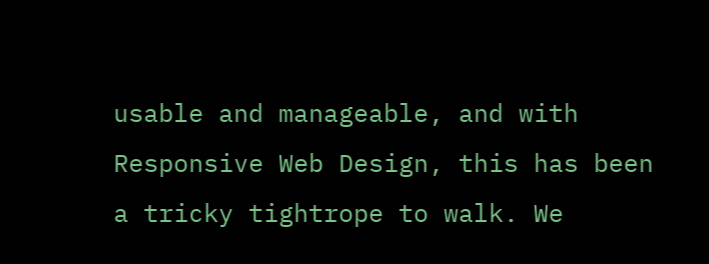usable and manageable, and with Responsive Web Design, this has been a tricky tightrope to walk. We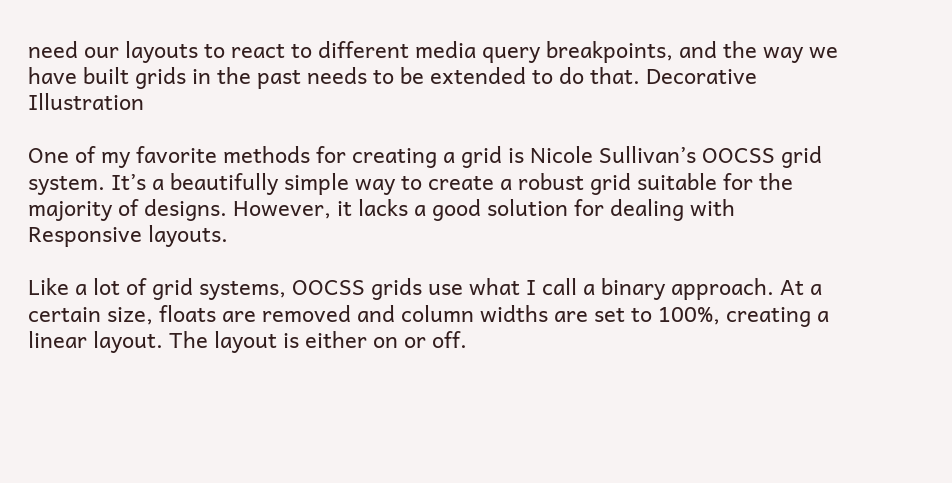need our layouts to react to different media query breakpoints, and the way we have built grids in the past needs to be extended to do that. Decorative Illustration

One of my favorite methods for creating a grid is Nicole Sullivan’s OOCSS grid system. It’s a beautifully simple way to create a robust grid suitable for the majority of designs. However, it lacks a good solution for dealing with Responsive layouts.

Like a lot of grid systems, OOCSS grids use what I call a binary approach. At a certain size, floats are removed and column widths are set to 100%, creating a linear layout. The layout is either on or off.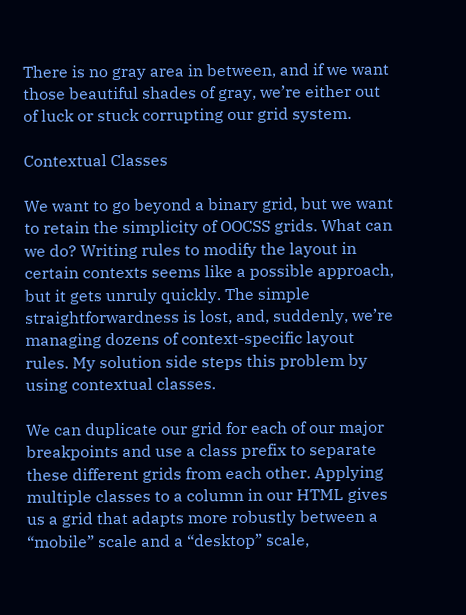There is no gray area in between, and if we want those beautiful shades of gray, we’re either out of luck or stuck corrupting our grid system.

Contextual Classes

We want to go beyond a binary grid, but we want to retain the simplicity of OOCSS grids. What can we do? Writing rules to modify the layout in certain contexts seems like a possible approach, but it gets unruly quickly. The simple straightforwardness is lost, and, suddenly, we’re managing dozens of context-specific layout rules. My solution side steps this problem by using contextual classes.

We can duplicate our grid for each of our major breakpoints and use a class prefix to separate these different grids from each other. Applying multiple classes to a column in our HTML gives us a grid that adapts more robustly between a “mobile” scale and a “desktop” scale,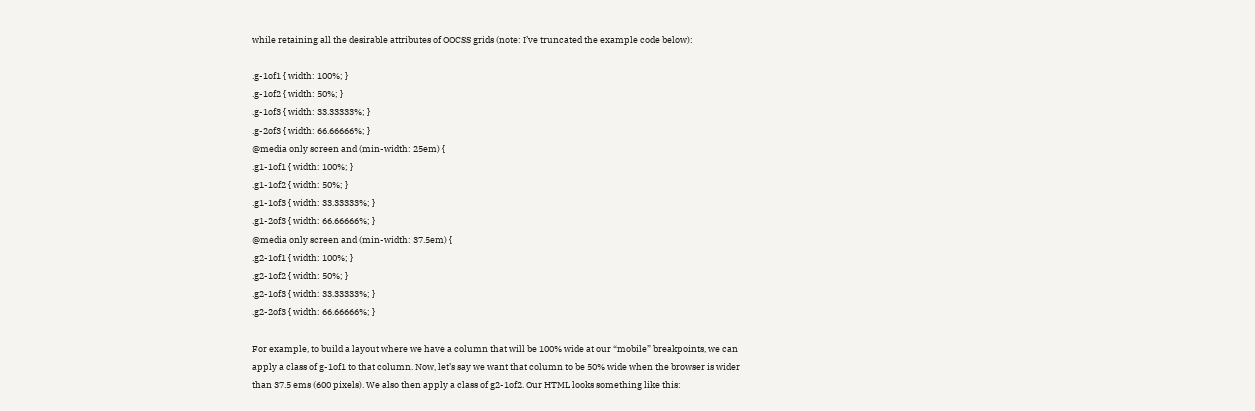while retaining all the desirable attributes of OOCSS grids (note: I’ve truncated the example code below):

.g-1of1 { width: 100%; }
.g-1of2 { width: 50%; }
.g-1of3 { width: 33.33333%; }
.g-2of3 { width: 66.66666%; }
@media only screen and (min-width: 25em) {
.g1-1of1 { width: 100%; }
.g1-1of2 { width: 50%; }
.g1-1of3 { width: 33.33333%; }
.g1-2of3 { width: 66.66666%; }
@media only screen and (min-width: 37.5em) {
.g2-1of1 { width: 100%; }
.g2-1of2 { width: 50%; }
.g2-1of3 { width: 33.33333%; }
.g2-2of3 { width: 66.66666%; }

For example, to build a layout where we have a column that will be 100% wide at our “mobile” breakpoints, we can apply a class of g-1of1 to that column. Now, let’s say we want that column to be 50% wide when the browser is wider than 37.5 ems (600 pixels). We also then apply a class of g2-1of2. Our HTML looks something like this: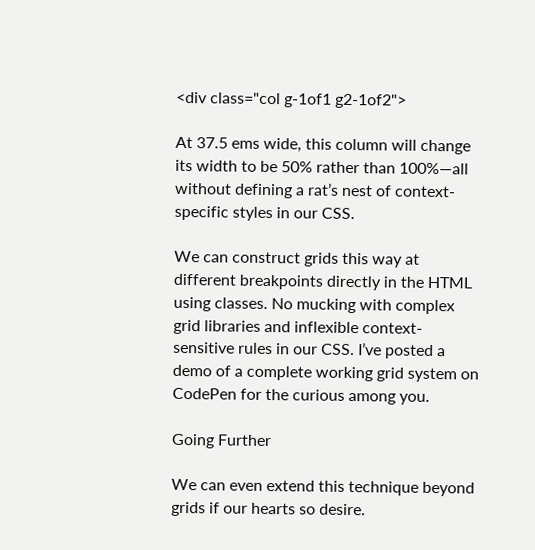<div class="col g-1of1 g2-1of2">

At 37.5 ems wide, this column will change its width to be 50% rather than 100%—all without defining a rat’s nest of context-specific styles in our CSS.

We can construct grids this way at different breakpoints directly in the HTML using classes. No mucking with complex grid libraries and inflexible context-sensitive rules in our CSS. I’ve posted a demo of a complete working grid system on CodePen for the curious among you.

Going Further

We can even extend this technique beyond grids if our hearts so desire.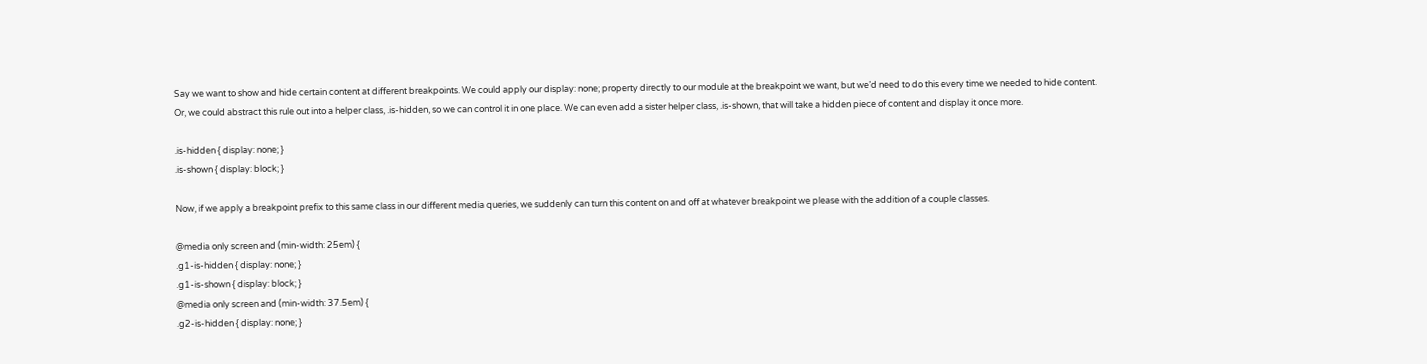Say we want to show and hide certain content at different breakpoints. We could apply our display: none; property directly to our module at the breakpoint we want, but we’d need to do this every time we needed to hide content. Or, we could abstract this rule out into a helper class, .is-hidden, so we can control it in one place. We can even add a sister helper class, .is-shown, that will take a hidden piece of content and display it once more.

.is-hidden { display: none; }
.is-shown { display: block; }

Now, if we apply a breakpoint prefix to this same class in our different media queries, we suddenly can turn this content on and off at whatever breakpoint we please with the addition of a couple classes.

@media only screen and (min-width: 25em) {
.g1-is-hidden { display: none; }
.g1-is-shown { display: block; }
@media only screen and (min-width: 37.5em) {
.g2-is-hidden { display: none; }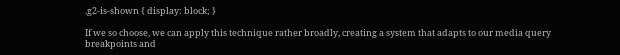.g2-is-shown { display: block; }

If we so choose, we can apply this technique rather broadly, creating a system that adapts to our media query breakpoints and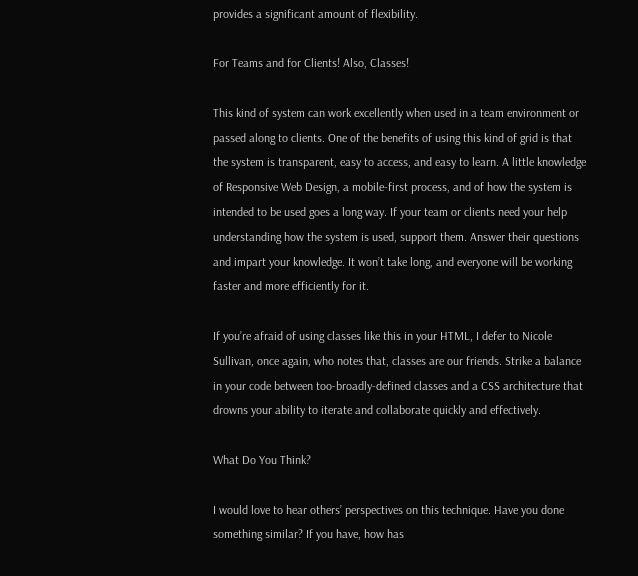provides a significant amount of flexibility.

For Teams and for Clients! Also, Classes!

This kind of system can work excellently when used in a team environment or passed along to clients. One of the benefits of using this kind of grid is that the system is transparent, easy to access, and easy to learn. A little knowledge of Responsive Web Design, a mobile-first process, and of how the system is intended to be used goes a long way. If your team or clients need your help understanding how the system is used, support them. Answer their questions and impart your knowledge. It won’t take long, and everyone will be working faster and more efficiently for it.

If you’re afraid of using classes like this in your HTML, I defer to Nicole Sullivan, once again, who notes that, classes are our friends. Strike a balance in your code between too-broadly-defined classes and a CSS architecture that drowns your ability to iterate and collaborate quickly and effectively.

What Do You Think?

I would love to hear others’ perspectives on this technique. Have you done something similar? If you have, how has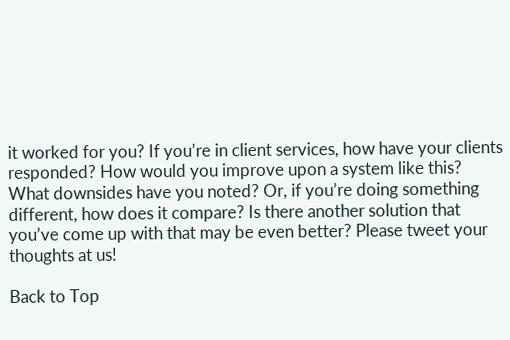it worked for you? If you’re in client services, how have your clients responded? How would you improve upon a system like this? What downsides have you noted? Or, if you’re doing something different, how does it compare? Is there another solution that you’ve come up with that may be even better? Please tweet your thoughts at us!

Back to Top